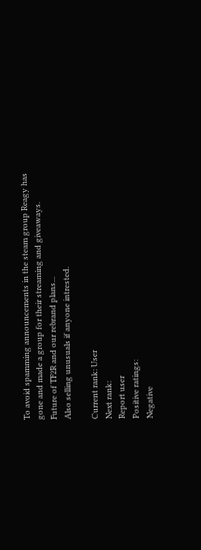To avoid spamming announcements in the steam group Reagy has gone and made a group for their streaming and giveaways.
Future of TF2R and our rebrand plans...
Also selling unusuals if anyone intrested.

Current rank: User
Next rank:
Report user
Positive ratings:
Negative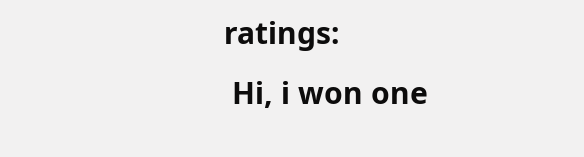ratings:
 Hi, i won one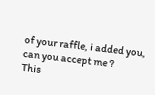of your raffle, i added you, can you accept me ?
This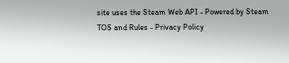site uses the Steam Web API - Powered by Steam
TOS and Rules - Privacy Policy